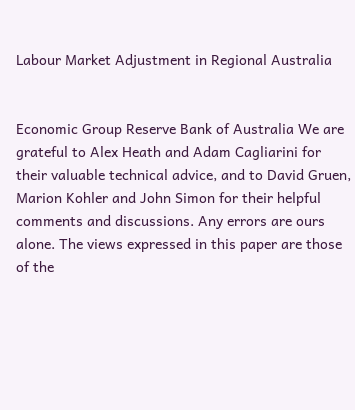Labour Market Adjustment in Regional Australia


Economic Group Reserve Bank of Australia We are grateful to Alex Heath and Adam Cagliarini for their valuable technical advice, and to David Gruen, Marion Kohler and John Simon for their helpful comments and discussions. Any errors are ours alone. The views expressed in this paper are those of the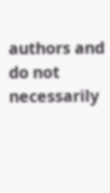authors and do not necessarily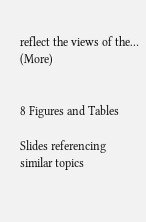reflect the views of the… (More)


8 Figures and Tables

Slides referencing similar topics